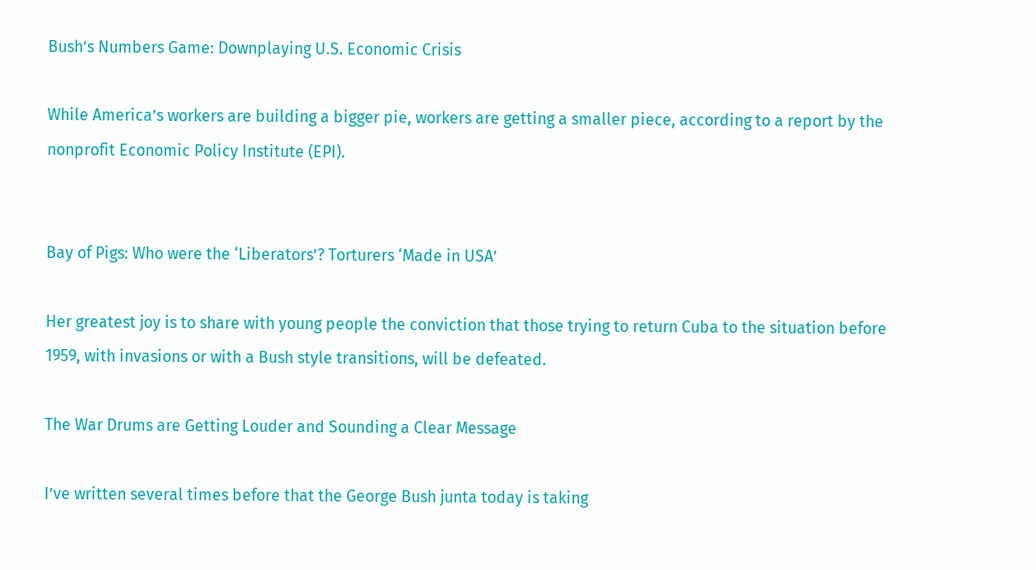Bush’s Numbers Game: Downplaying U.S. Economic Crisis

While America’s workers are building a bigger pie, workers are getting a smaller piece, according to a report by the nonprofit Economic Policy Institute (EPI).


Bay of Pigs: Who were the ‘Liberators’? Torturers ‘Made in USA’

Her greatest joy is to share with young people the conviction that those trying to return Cuba to the situation before 1959, with invasions or with a Bush style transitions, will be defeated.

The War Drums are Getting Louder and Sounding a Clear Message

I’ve written several times before that the George Bush junta today is taking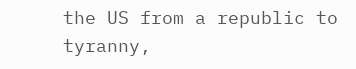the US from a republic to tyranny,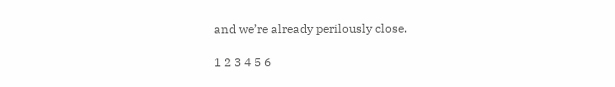and we’re already perilously close.

1 2 3 4 5 6